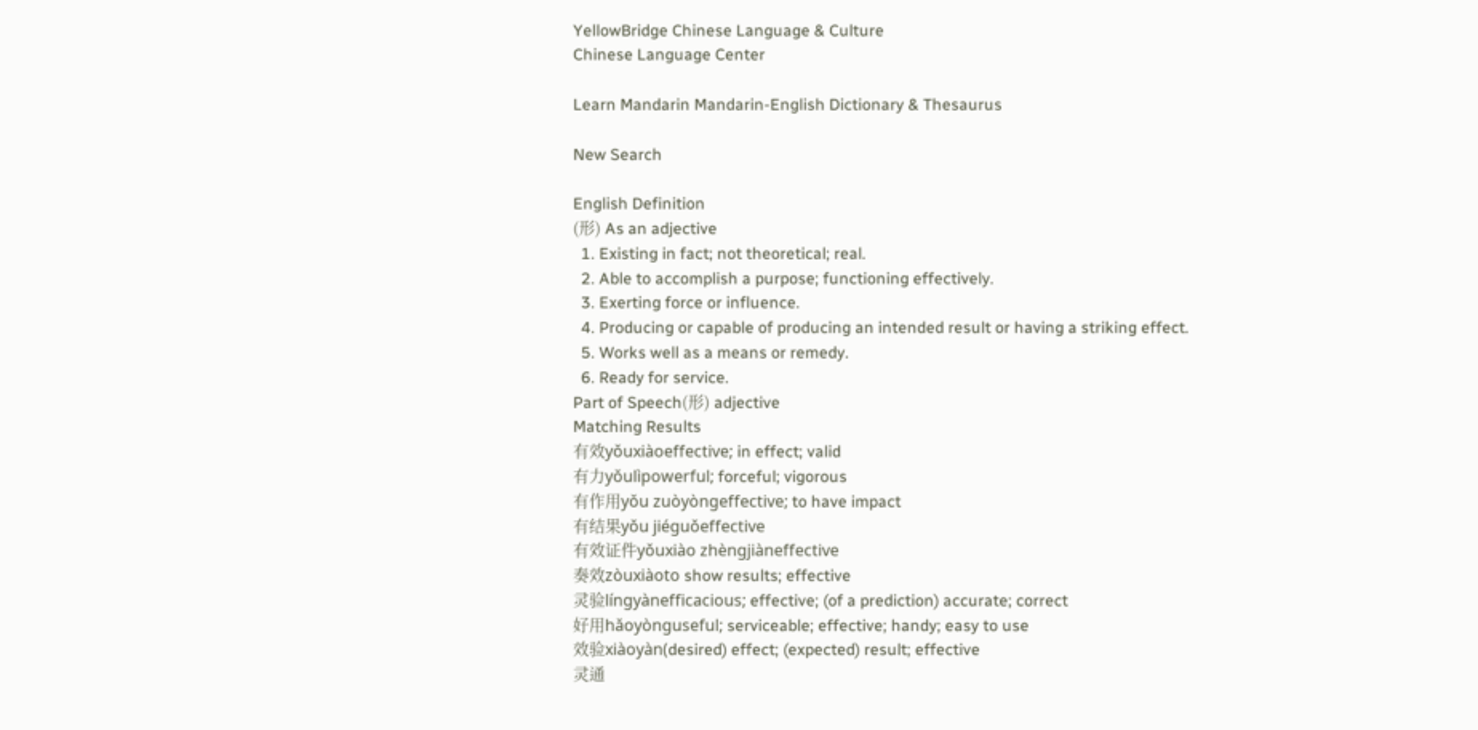YellowBridge Chinese Language & Culture
Chinese Language Center

Learn Mandarin Mandarin-English Dictionary & Thesaurus

New Search

English Definition
(形) As an adjective
  1. Existing in fact; not theoretical; real.
  2. Able to accomplish a purpose; functioning effectively.
  3. Exerting force or influence.
  4. Producing or capable of producing an intended result or having a striking effect.
  5. Works well as a means or remedy.
  6. Ready for service.
Part of Speech(形) adjective
Matching Results
有效yǒuxiàoeffective; in effect; valid
有力yǒulìpowerful; forceful; vigorous
有作用yǒu zuòyòngeffective; to have impact
有结果yǒu jiéguǒeffective
有效证件yǒuxiào zhèngjiàneffective
奏效zòuxiàoto show results; effective
灵验língyànefficacious; effective; (of a prediction) accurate; correct
好用hǎoyònguseful; serviceable; effective; handy; easy to use
效验xiàoyàn(desired) effect; (expected) result; effective
灵通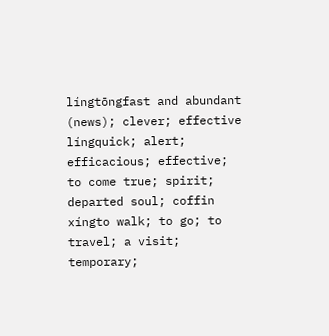língtōngfast and abundant (news); clever; effective
língquick; alert; efficacious; effective; to come true; spirit; departed soul; coffin
xíngto walk; to go; to travel; a visit; temporary;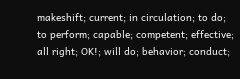makeshift; current; in circulation; to do; to perform; capable; competent; effective; all right; OK!; will do; behavior; conduct;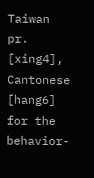Taiwan pr. [xing4], Cantonese [hang6] for the behavior-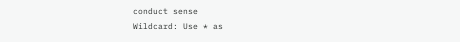conduct sense
Wildcard: Use * as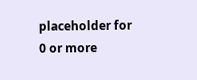placeholder for 0 or more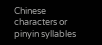Chinese characters or pinyin syllables